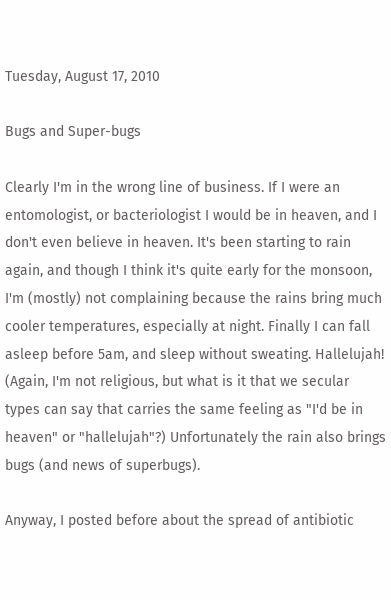Tuesday, August 17, 2010

Bugs and Super-bugs

Clearly I'm in the wrong line of business. If I were an entomologist, or bacteriologist I would be in heaven, and I don't even believe in heaven. It's been starting to rain again, and though I think it's quite early for the monsoon, I'm (mostly) not complaining because the rains bring much cooler temperatures, especially at night. Finally I can fall asleep before 5am, and sleep without sweating. Hallelujah! (Again, I'm not religious, but what is it that we secular types can say that carries the same feeling as "I'd be in heaven" or "hallelujah"?) Unfortunately the rain also brings bugs (and news of superbugs).

Anyway, I posted before about the spread of antibiotic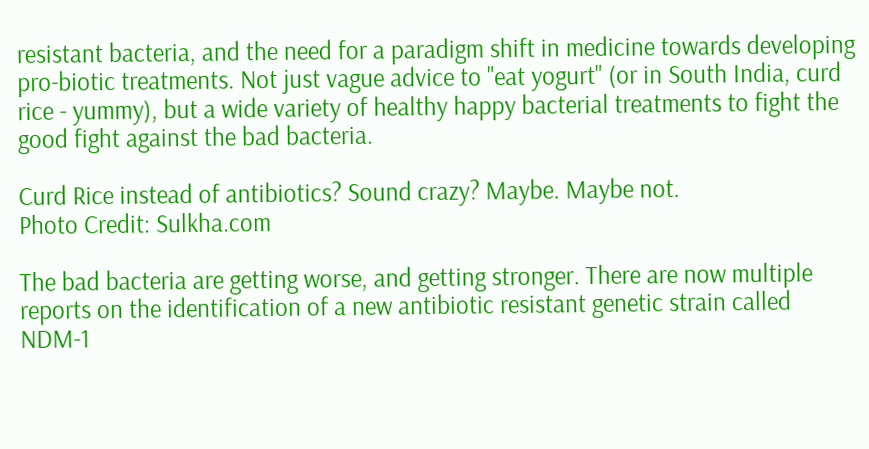resistant bacteria, and the need for a paradigm shift in medicine towards developing pro-biotic treatments. Not just vague advice to "eat yogurt" (or in South India, curd rice - yummy), but a wide variety of healthy happy bacterial treatments to fight the good fight against the bad bacteria.

Curd Rice instead of antibiotics? Sound crazy? Maybe. Maybe not.
Photo Credit: Sulkha.com

The bad bacteria are getting worse, and getting stronger. There are now multiple reports on the identification of a new antibiotic resistant genetic strain called NDM-1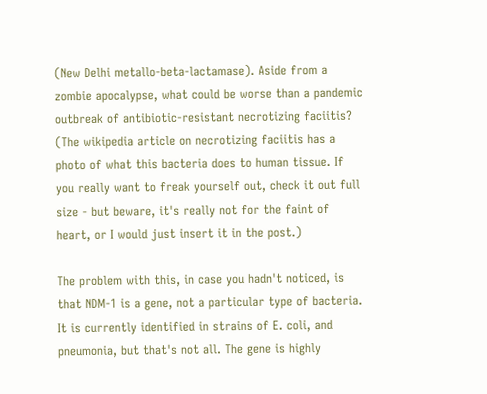(New Delhi metallo-beta-lactamase). Aside from a zombie apocalypse, what could be worse than a pandemic outbreak of antibiotic-resistant necrotizing faciitis? (The wikipedia article on necrotizing faciitis has a photo of what this bacteria does to human tissue. If you really want to freak yourself out, check it out full size - but beware, it's really not for the faint of heart, or I would just insert it in the post.)

The problem with this, in case you hadn't noticed, is that NDM-1 is a gene, not a particular type of bacteria. It is currently identified in strains of E. coli, and pneumonia, but that's not all. The gene is highly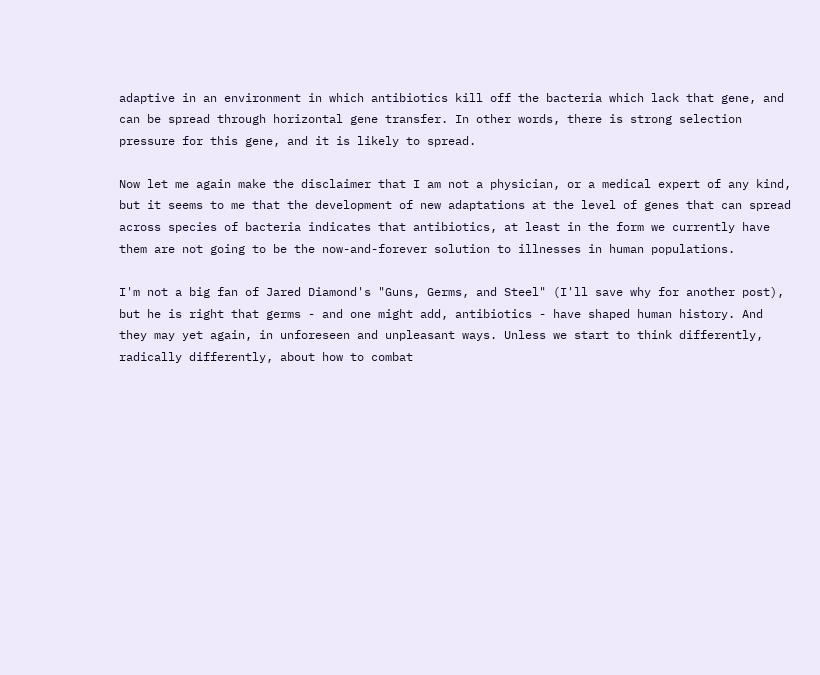adaptive in an environment in which antibiotics kill off the bacteria which lack that gene, and can be spread through horizontal gene transfer. In other words, there is strong selection pressure for this gene, and it is likely to spread.

Now let me again make the disclaimer that I am not a physician, or a medical expert of any kind, but it seems to me that the development of new adaptations at the level of genes that can spread across species of bacteria indicates that antibiotics, at least in the form we currently have them are not going to be the now-and-forever solution to illnesses in human populations.

I'm not a big fan of Jared Diamond's "Guns, Germs, and Steel" (I'll save why for another post), but he is right that germs - and one might add, antibiotics - have shaped human history. And they may yet again, in unforeseen and unpleasant ways. Unless we start to think differently, radically differently, about how to combat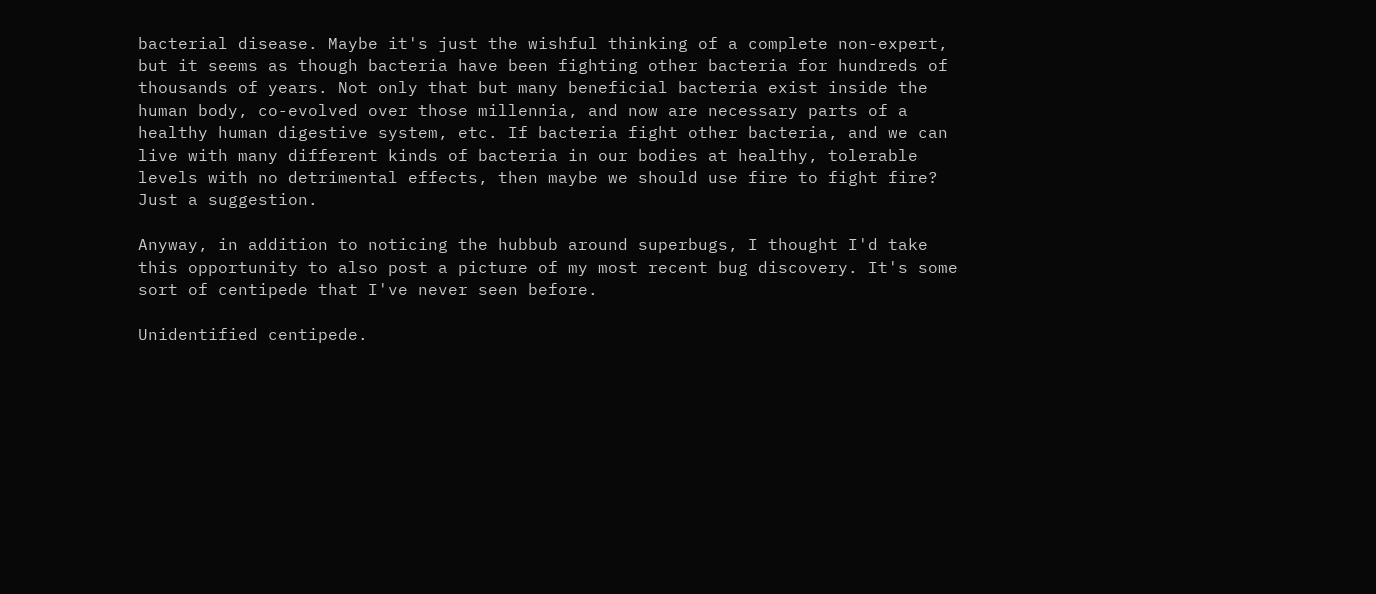bacterial disease. Maybe it's just the wishful thinking of a complete non-expert, but it seems as though bacteria have been fighting other bacteria for hundreds of thousands of years. Not only that but many beneficial bacteria exist inside the human body, co-evolved over those millennia, and now are necessary parts of a healthy human digestive system, etc. If bacteria fight other bacteria, and we can live with many different kinds of bacteria in our bodies at healthy, tolerable levels with no detrimental effects, then maybe we should use fire to fight fire? Just a suggestion.

Anyway, in addition to noticing the hubbub around superbugs, I thought I'd take this opportunity to also post a picture of my most recent bug discovery. It's some sort of centipede that I've never seen before.

Unidentified centipede.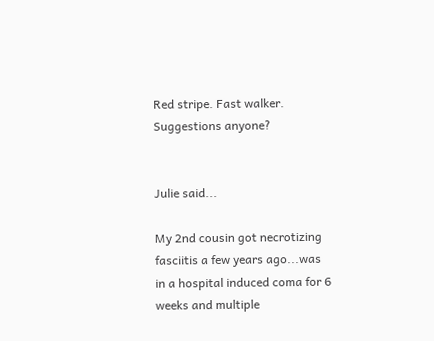Red stripe. Fast walker. Suggestions anyone?


Julie said...

My 2nd cousin got necrotizing fasciitis a few years ago...was in a hospital induced coma for 6 weeks and multiple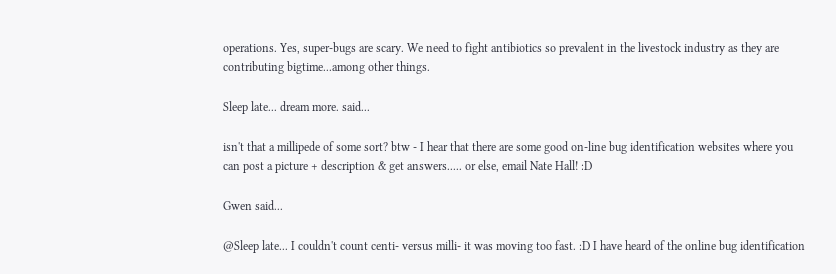operations. Yes, super-bugs are scary. We need to fight antibiotics so prevalent in the livestock industry as they are contributing bigtime...among other things.

Sleep late... dream more. said...

isn't that a millipede of some sort? btw - I hear that there are some good on-line bug identification websites where you can post a picture + description & get answers..... or else, email Nate Hall! :D

Gwen said...

@Sleep late... I couldn't count centi- versus milli- it was moving too fast. :D I have heard of the online bug identification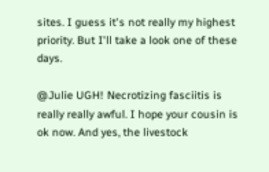sites. I guess it's not really my highest priority. But I'll take a look one of these days.

@Julie UGH! Necrotizing fasciitis is really really awful. I hope your cousin is ok now. And yes, the livestock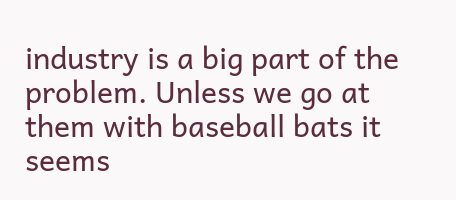industry is a big part of the problem. Unless we go at them with baseball bats it seems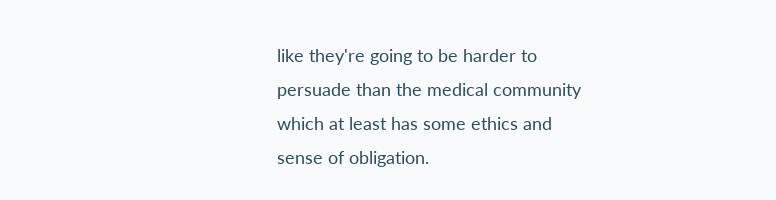like they're going to be harder to persuade than the medical community which at least has some ethics and sense of obligation.